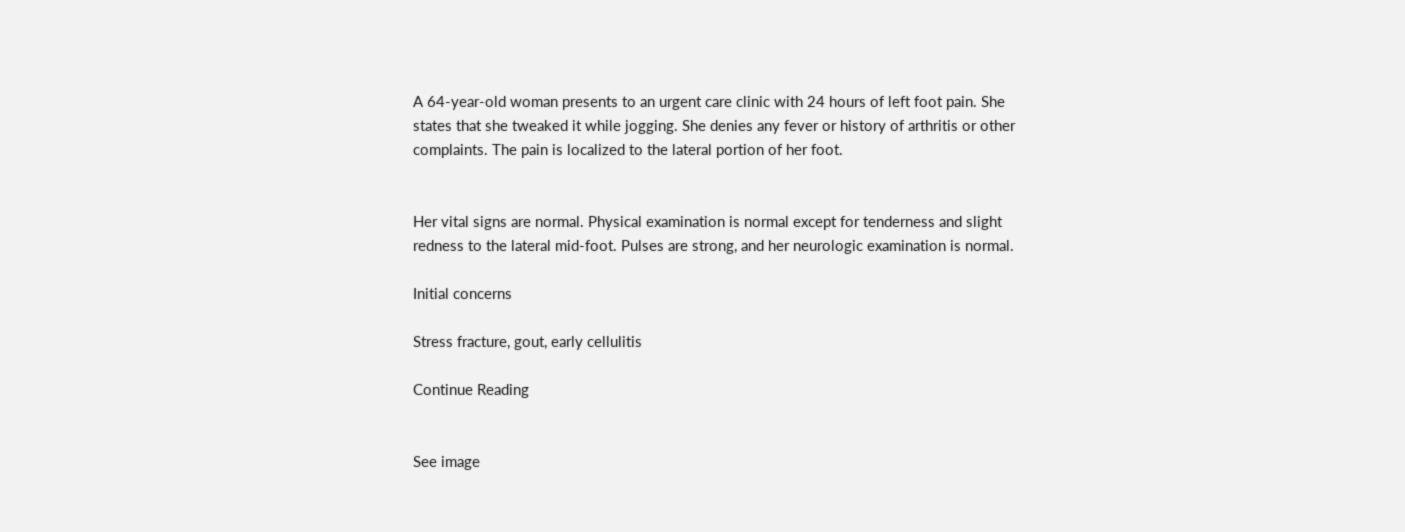A 64-year-old woman presents to an urgent care clinic with 24 hours of left foot pain. She states that she tweaked it while jogging. She denies any fever or history of arthritis or other complaints. The pain is localized to the lateral portion of her foot.


Her vital signs are normal. Physical examination is normal except for tenderness and slight redness to the lateral mid-foot. Pulses are strong, and her neurologic examination is normal.

Initial concerns

Stress fracture, gout, early cellulitis

Continue Reading


See image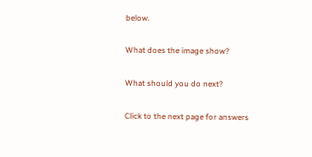below.

What does the image show?

What should you do next?

Click to the next page for answers